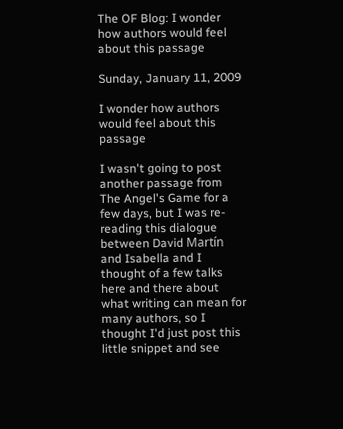The OF Blog: I wonder how authors would feel about this passage

Sunday, January 11, 2009

I wonder how authors would feel about this passage

I wasn't going to post another passage from The Angel's Game for a few days, but I was re-reading this dialogue between David Martín and Isabella and I thought of a few talks here and there about what writing can mean for many authors, so I thought I'd just post this little snippet and see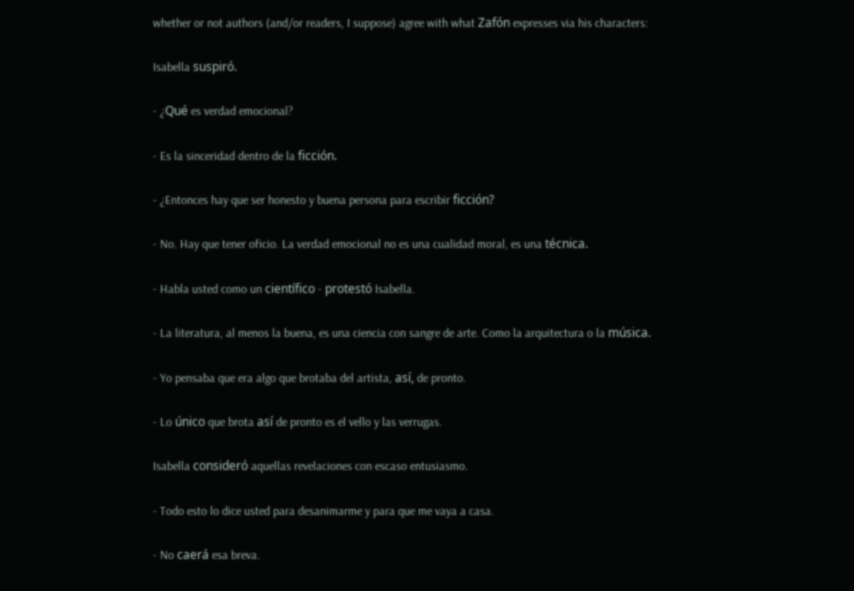whether or not authors (and/or readers, I suppose) agree with what Zafón expresses via his characters:

Isabella suspiró.

- ¿Qué es verdad emocional?

- Es la sinceridad dentro de la ficción.

- ¿Entonces hay que ser honesto y buena persona para escribir ficción?

- No. Hay que tener oficio. La verdad emocional no es una cualidad moral, es una técnica.

- Habla usted como un científico - protestó Isabella.

- La literatura, al menos la buena, es una ciencia con sangre de arte. Como la arquitectura o la música.

- Yo pensaba que era algo que brotaba del artista, así, de pronto.

- Lo único que brota así de pronto es el vello y las verrugas.

Isabella consideró aquellas revelaciones con escaso entusiasmo.

- Todo esto lo dice usted para desanimarme y para que me vaya a casa.

- No caerá esa breva.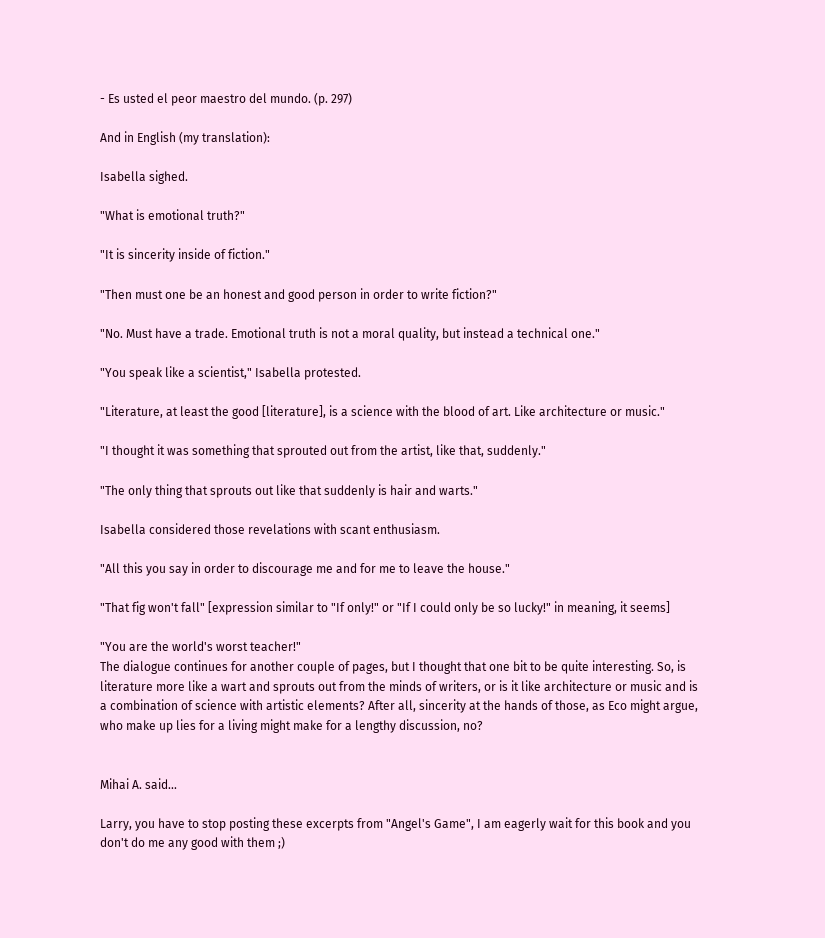- Es usted el peor maestro del mundo. (p. 297)

And in English (my translation):

Isabella sighed.

"What is emotional truth?"

"It is sincerity inside of fiction."

"Then must one be an honest and good person in order to write fiction?"

"No. Must have a trade. Emotional truth is not a moral quality, but instead a technical one."

"You speak like a scientist," Isabella protested.

"Literature, at least the good [literature], is a science with the blood of art. Like architecture or music."

"I thought it was something that sprouted out from the artist, like that, suddenly."

"The only thing that sprouts out like that suddenly is hair and warts."

Isabella considered those revelations with scant enthusiasm.

"All this you say in order to discourage me and for me to leave the house."

"That fig won't fall" [expression similar to "If only!" or "If I could only be so lucky!" in meaning, it seems]

"You are the world's worst teacher!"
The dialogue continues for another couple of pages, but I thought that one bit to be quite interesting. So, is literature more like a wart and sprouts out from the minds of writers, or is it like architecture or music and is a combination of science with artistic elements? After all, sincerity at the hands of those, as Eco might argue, who make up lies for a living might make for a lengthy discussion, no?


Mihai A. said...

Larry, you have to stop posting these excerpts from "Angel's Game", I am eagerly wait for this book and you don't do me any good with them ;)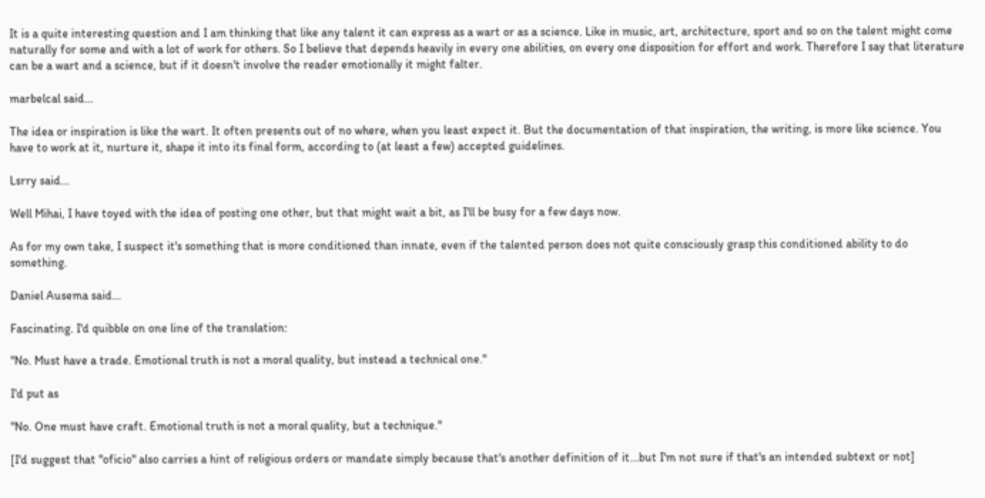It is a quite interesting question and I am thinking that like any talent it can express as a wart or as a science. Like in music, art, architecture, sport and so on the talent might come naturally for some and with a lot of work for others. So I believe that depends heavily in every one abilities, on every one disposition for effort and work. Therefore I say that literature can be a wart and a science, but if it doesn't involve the reader emotionally it might falter.

marbelcal said...

The idea or inspiration is like the wart. It often presents out of no where, when you least expect it. But the documentation of that inspiration, the writing, is more like science. You have to work at it, nurture it, shape it into its final form, according to (at least a few) accepted guidelines.

Lsrry said...

Well Mihai, I have toyed with the idea of posting one other, but that might wait a bit, as I'll be busy for a few days now.

As for my own take, I suspect it's something that is more conditioned than innate, even if the talented person does not quite consciously grasp this conditioned ability to do something.

Daniel Ausema said...

Fascinating. I'd quibble on one line of the translation:

"No. Must have a trade. Emotional truth is not a moral quality, but instead a technical one."

I'd put as

"No. One must have craft. Emotional truth is not a moral quality, but a technique."

[I'd suggest that "oficio" also carries a hint of religious orders or mandate simply because that's another definition of it...but I'm not sure if that's an intended subtext or not]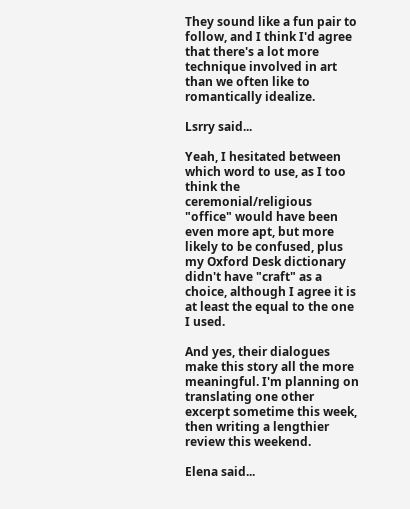They sound like a fun pair to follow, and I think I'd agree that there's a lot more technique involved in art than we often like to romantically idealize.

Lsrry said...

Yeah, I hesitated between which word to use, as I too think the ceremonial/religious "office" would have been even more apt, but more likely to be confused, plus my Oxford Desk dictionary didn't have "craft" as a choice, although I agree it is at least the equal to the one I used.

And yes, their dialogues make this story all the more meaningful. I'm planning on translating one other excerpt sometime this week, then writing a lengthier review this weekend.

Elena said...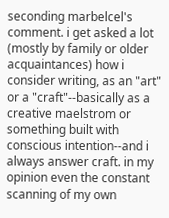seconding marbelcel's comment. i get asked a lot (mostly by family or older acquaintances) how i consider writing, as an "art" or a "craft"--basically as a creative maelstrom or something built with conscious intention--and i always answer craft. in my opinion even the constant scanning of my own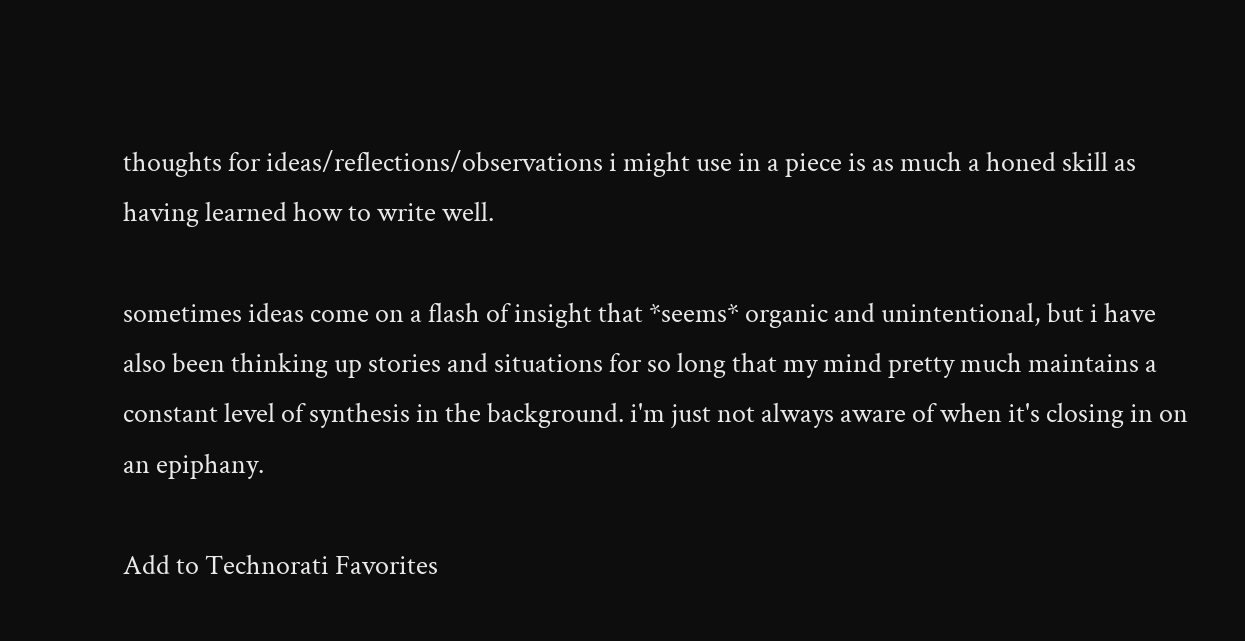thoughts for ideas/reflections/observations i might use in a piece is as much a honed skill as having learned how to write well.

sometimes ideas come on a flash of insight that *seems* organic and unintentional, but i have also been thinking up stories and situations for so long that my mind pretty much maintains a constant level of synthesis in the background. i'm just not always aware of when it's closing in on an epiphany.

Add to Technorati Favorites